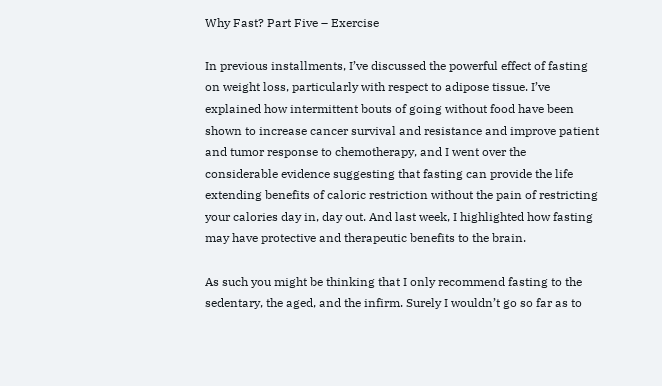Why Fast? Part Five – Exercise

In previous installments, I’ve discussed the powerful effect of fasting on weight loss, particularly with respect to adipose tissue. I’ve explained how intermittent bouts of going without food have been shown to increase cancer survival and resistance and improve patient and tumor response to chemotherapy, and I went over the considerable evidence suggesting that fasting can provide the life extending benefits of caloric restriction without the pain of restricting your calories day in, day out. And last week, I highlighted how fasting may have protective and therapeutic benefits to the brain.

As such you might be thinking that I only recommend fasting to the sedentary, the aged, and the infirm. Surely I wouldn’t go so far as to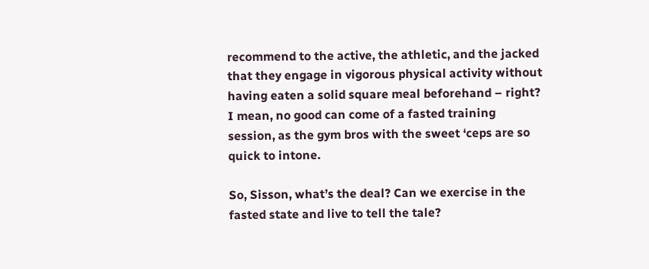recommend to the active, the athletic, and the jacked that they engage in vigorous physical activity without having eaten a solid square meal beforehand – right? I mean, no good can come of a fasted training session, as the gym bros with the sweet ‘ceps are so quick to intone.

So, Sisson, what’s the deal? Can we exercise in the fasted state and live to tell the tale?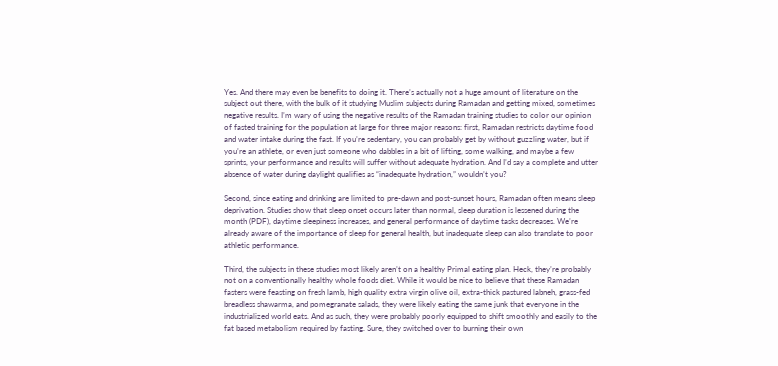Yes. And there may even be benefits to doing it. There’s actually not a huge amount of literature on the subject out there, with the bulk of it studying Muslim subjects during Ramadan and getting mixed, sometimes negative results. I’m wary of using the negative results of the Ramadan training studies to color our opinion of fasted training for the population at large for three major reasons: first, Ramadan restricts daytime food and water intake during the fast. If you’re sedentary, you can probably get by without guzzling water, but if you’re an athlete, or even just someone who dabbles in a bit of lifting, some walking, and maybe a few sprints, your performance and results will suffer without adequate hydration. And I’d say a complete and utter absence of water during daylight qualifies as “inadequate hydration,” wouldn’t you?

Second, since eating and drinking are limited to pre-dawn and post-sunset hours, Ramadan often means sleep deprivation. Studies show that sleep onset occurs later than normal, sleep duration is lessened during the month (PDF), daytime sleepiness increases, and general performance of daytime tasks decreases. We’re already aware of the importance of sleep for general health, but inadequate sleep can also translate to poor athletic performance.

Third, the subjects in these studies most likely aren’t on a healthy Primal eating plan. Heck, they’re probably not on a conventionally healthy whole foods diet. While it would be nice to believe that these Ramadan fasters were feasting on fresh lamb, high quality extra virgin olive oil, extra-thick pastured labneh, grass-fed breadless shawarma, and pomegranate salads, they were likely eating the same junk that everyone in the industrialized world eats. And as such, they were probably poorly equipped to shift smoothly and easily to the fat based metabolism required by fasting. Sure, they switched over to burning their own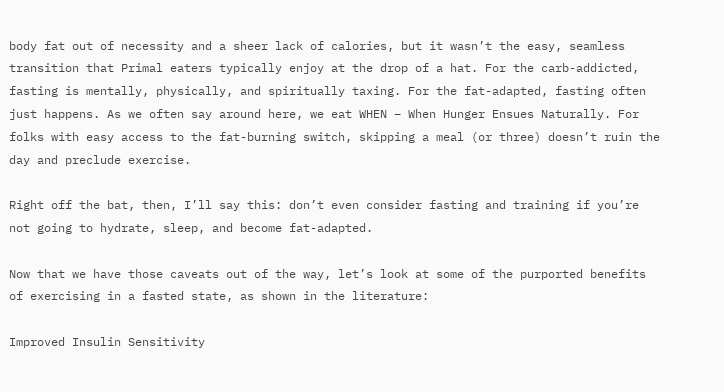body fat out of necessity and a sheer lack of calories, but it wasn’t the easy, seamless transition that Primal eaters typically enjoy at the drop of a hat. For the carb-addicted, fasting is mentally, physically, and spiritually taxing. For the fat-adapted, fasting often just happens. As we often say around here, we eat WHEN – When Hunger Ensues Naturally. For folks with easy access to the fat-burning switch, skipping a meal (or three) doesn’t ruin the day and preclude exercise.

Right off the bat, then, I’ll say this: don’t even consider fasting and training if you’re not going to hydrate, sleep, and become fat-adapted.

Now that we have those caveats out of the way, let’s look at some of the purported benefits of exercising in a fasted state, as shown in the literature:

Improved Insulin Sensitivity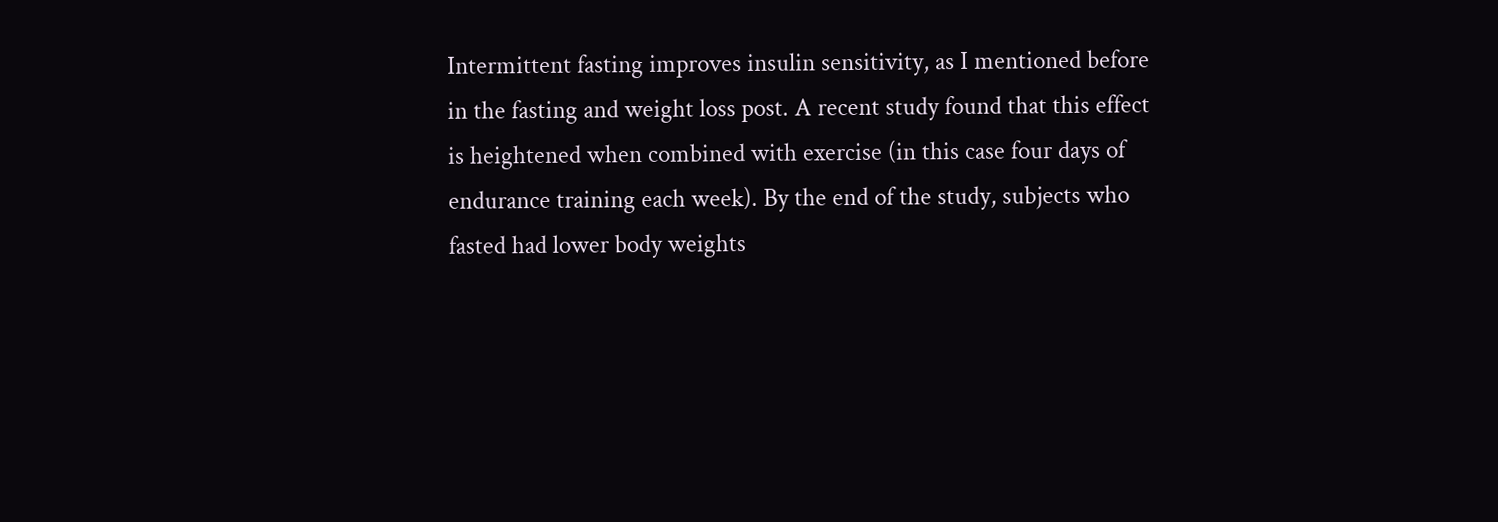Intermittent fasting improves insulin sensitivity, as I mentioned before in the fasting and weight loss post. A recent study found that this effect is heightened when combined with exercise (in this case four days of endurance training each week). By the end of the study, subjects who fasted had lower body weights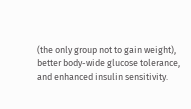(the only group not to gain weight), better body-wide glucose tolerance, and enhanced insulin sensitivity.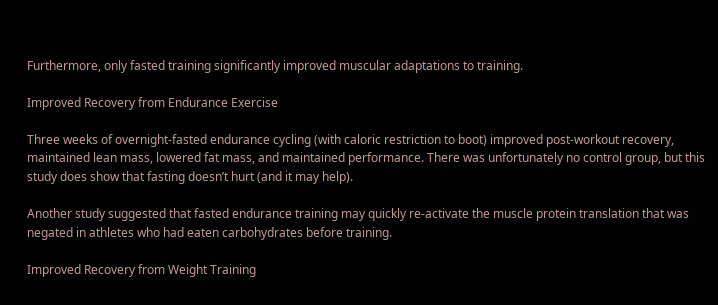Furthermore, only fasted training significantly improved muscular adaptations to training.

Improved Recovery from Endurance Exercise

Three weeks of overnight-fasted endurance cycling (with caloric restriction to boot) improved post-workout recovery, maintained lean mass, lowered fat mass, and maintained performance. There was unfortunately no control group, but this study does show that fasting doesn’t hurt (and it may help).

Another study suggested that fasted endurance training may quickly re-activate the muscle protein translation that was negated in athletes who had eaten carbohydrates before training.

Improved Recovery from Weight Training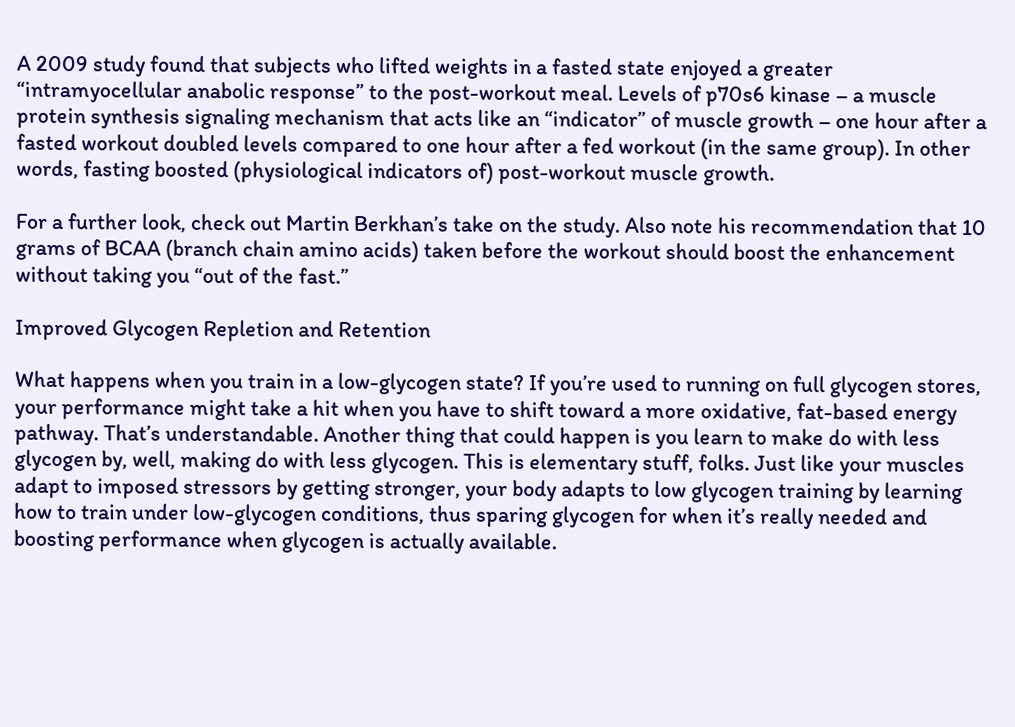A 2009 study found that subjects who lifted weights in a fasted state enjoyed a greater “intramyocellular anabolic response” to the post-workout meal. Levels of p70s6 kinase – a muscle protein synthesis signaling mechanism that acts like an “indicator” of muscle growth – one hour after a fasted workout doubled levels compared to one hour after a fed workout (in the same group). In other words, fasting boosted (physiological indicators of) post-workout muscle growth.

For a further look, check out Martin Berkhan’s take on the study. Also note his recommendation that 10 grams of BCAA (branch chain amino acids) taken before the workout should boost the enhancement without taking you “out of the fast.”

Improved Glycogen Repletion and Retention

What happens when you train in a low-glycogen state? If you’re used to running on full glycogen stores, your performance might take a hit when you have to shift toward a more oxidative, fat-based energy pathway. That’s understandable. Another thing that could happen is you learn to make do with less glycogen by, well, making do with less glycogen. This is elementary stuff, folks. Just like your muscles adapt to imposed stressors by getting stronger, your body adapts to low glycogen training by learning how to train under low-glycogen conditions, thus sparing glycogen for when it’s really needed and boosting performance when glycogen is actually available.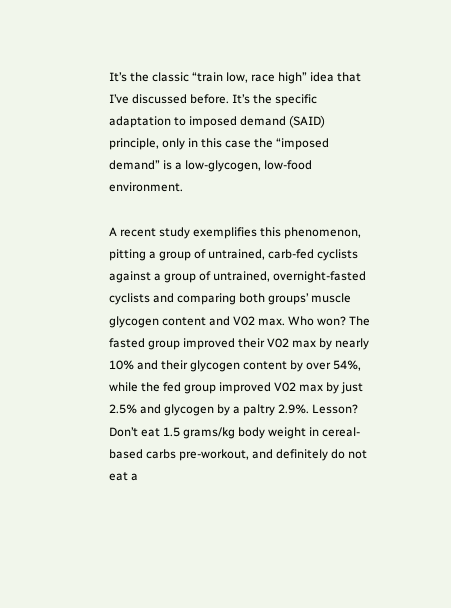It’s the classic “train low, race high” idea that I’ve discussed before. It’s the specific adaptation to imposed demand (SAID) principle, only in this case the “imposed demand” is a low-glycogen, low-food environment.

A recent study exemplifies this phenomenon, pitting a group of untrained, carb-fed cyclists against a group of untrained, overnight-fasted cyclists and comparing both groups’ muscle glycogen content and V02 max. Who won? The fasted group improved their V02 max by nearly 10% and their glycogen content by over 54%, while the fed group improved V02 max by just 2.5% and glycogen by a paltry 2.9%. Lesson? Don’t eat 1.5 grams/kg body weight in cereal-based carbs pre-workout, and definitely do not eat a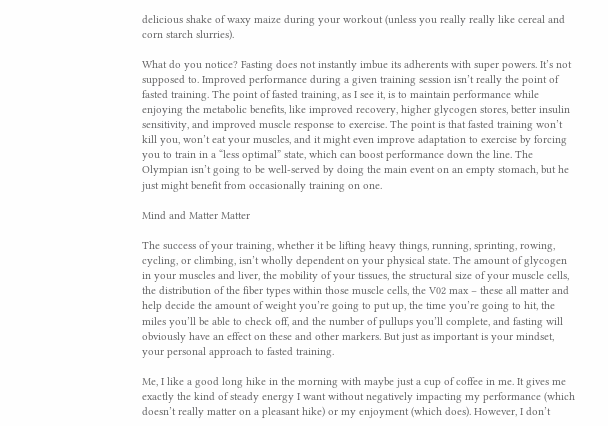delicious shake of waxy maize during your workout (unless you really really like cereal and corn starch slurries).

What do you notice? Fasting does not instantly imbue its adherents with super powers. It’s not supposed to. Improved performance during a given training session isn’t really the point of fasted training. The point of fasted training, as I see it, is to maintain performance while enjoying the metabolic benefits, like improved recovery, higher glycogen stores, better insulin sensitivity, and improved muscle response to exercise. The point is that fasted training won’t kill you, won’t eat your muscles, and it might even improve adaptation to exercise by forcing you to train in a “less optimal” state, which can boost performance down the line. The Olympian isn’t going to be well-served by doing the main event on an empty stomach, but he just might benefit from occasionally training on one.

Mind and Matter Matter

The success of your training, whether it be lifting heavy things, running, sprinting, rowing, cycling, or climbing, isn’t wholly dependent on your physical state. The amount of glycogen in your muscles and liver, the mobility of your tissues, the structural size of your muscle cells, the distribution of the fiber types within those muscle cells, the V02 max – these all matter and help decide the amount of weight you’re going to put up, the time you’re going to hit, the miles you’ll be able to check off, and the number of pullups you’ll complete, and fasting will obviously have an effect on these and other markers. But just as important is your mindset, your personal approach to fasted training.

Me, I like a good long hike in the morning with maybe just a cup of coffee in me. It gives me exactly the kind of steady energy I want without negatively impacting my performance (which doesn’t really matter on a pleasant hike) or my enjoyment (which does). However, I don’t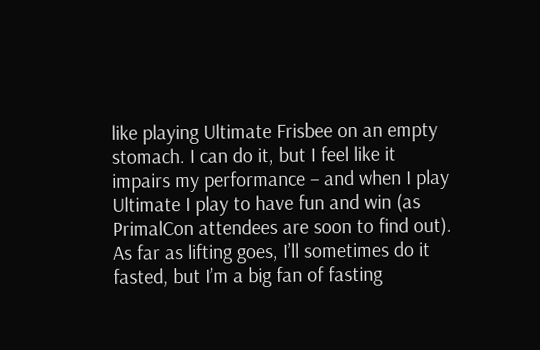like playing Ultimate Frisbee on an empty stomach. I can do it, but I feel like it impairs my performance – and when I play Ultimate I play to have fun and win (as PrimalCon attendees are soon to find out). As far as lifting goes, I’ll sometimes do it fasted, but I’m a big fan of fasting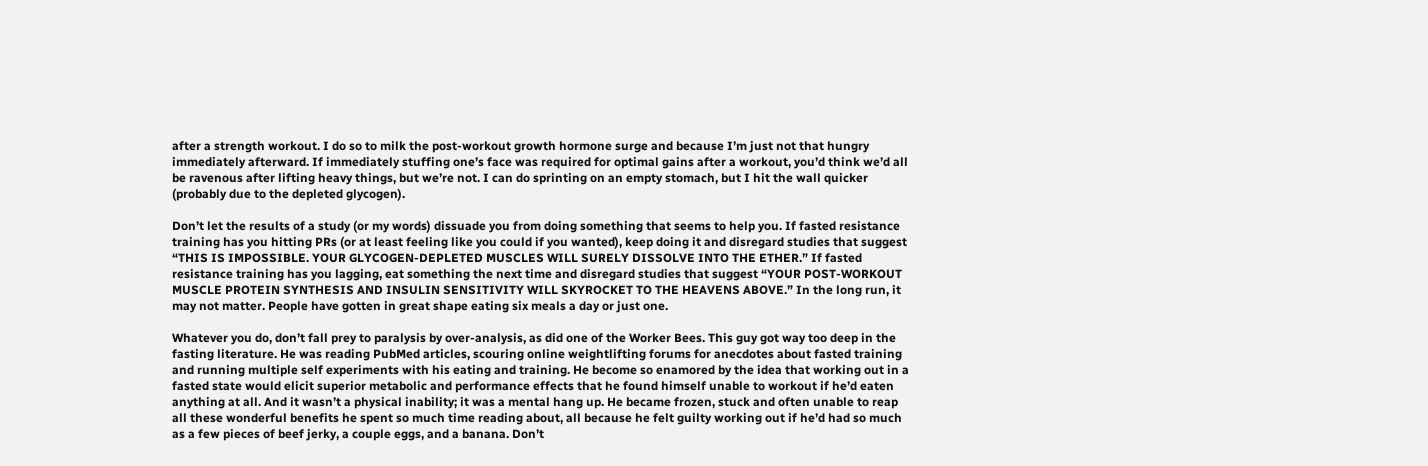after a strength workout. I do so to milk the post-workout growth hormone surge and because I’m just not that hungry immediately afterward. If immediately stuffing one’s face was required for optimal gains after a workout, you’d think we’d all be ravenous after lifting heavy things, but we’re not. I can do sprinting on an empty stomach, but I hit the wall quicker (probably due to the depleted glycogen).

Don’t let the results of a study (or my words) dissuade you from doing something that seems to help you. If fasted resistance training has you hitting PRs (or at least feeling like you could if you wanted), keep doing it and disregard studies that suggest “THIS IS IMPOSSIBLE. YOUR GLYCOGEN-DEPLETED MUSCLES WILL SURELY DISSOLVE INTO THE ETHER.” If fasted resistance training has you lagging, eat something the next time and disregard studies that suggest “YOUR POST-WORKOUT MUSCLE PROTEIN SYNTHESIS AND INSULIN SENSITIVITY WILL SKYROCKET TO THE HEAVENS ABOVE.” In the long run, it may not matter. People have gotten in great shape eating six meals a day or just one.

Whatever you do, don’t fall prey to paralysis by over-analysis, as did one of the Worker Bees. This guy got way too deep in the fasting literature. He was reading PubMed articles, scouring online weightlifting forums for anecdotes about fasted training and running multiple self experiments with his eating and training. He become so enamored by the idea that working out in a fasted state would elicit superior metabolic and performance effects that he found himself unable to workout if he’d eaten anything at all. And it wasn’t a physical inability; it was a mental hang up. He became frozen, stuck and often unable to reap all these wonderful benefits he spent so much time reading about, all because he felt guilty working out if he’d had so much as a few pieces of beef jerky, a couple eggs, and a banana. Don’t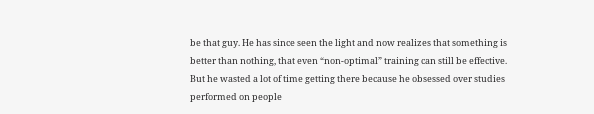be that guy. He has since seen the light and now realizes that something is better than nothing, that even “non-optimal” training can still be effective. But he wasted a lot of time getting there because he obsessed over studies performed on people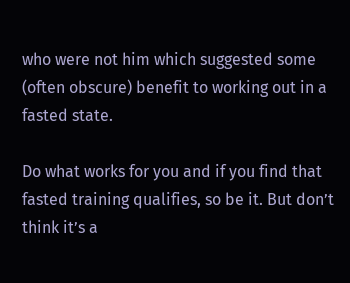who were not him which suggested some (often obscure) benefit to working out in a fasted state.

Do what works for you and if you find that fasted training qualifies, so be it. But don’t think it’s a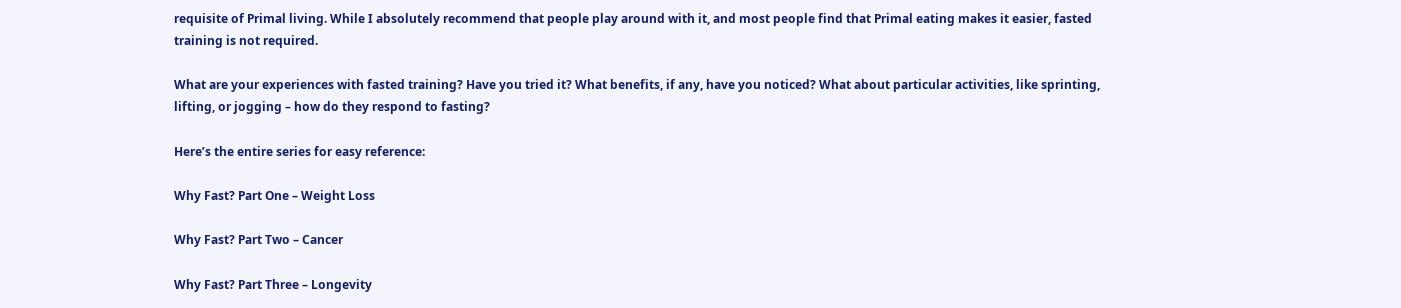requisite of Primal living. While I absolutely recommend that people play around with it, and most people find that Primal eating makes it easier, fasted training is not required.

What are your experiences with fasted training? Have you tried it? What benefits, if any, have you noticed? What about particular activities, like sprinting, lifting, or jogging – how do they respond to fasting?

Here’s the entire series for easy reference:

Why Fast? Part One – Weight Loss

Why Fast? Part Two – Cancer

Why Fast? Part Three – Longevity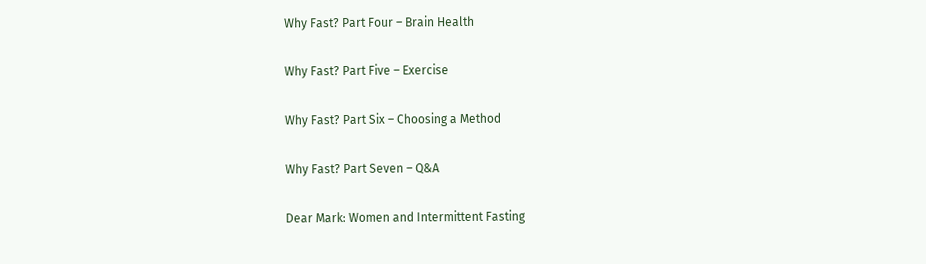Why Fast? Part Four – Brain Health

Why Fast? Part Five – Exercise

Why Fast? Part Six – Choosing a Method

Why Fast? Part Seven – Q&A

Dear Mark: Women and Intermittent Fasting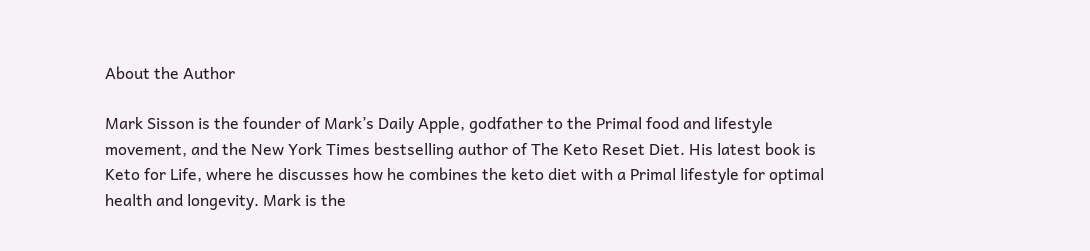About the Author

Mark Sisson is the founder of Mark’s Daily Apple, godfather to the Primal food and lifestyle movement, and the New York Times bestselling author of The Keto Reset Diet. His latest book is Keto for Life, where he discusses how he combines the keto diet with a Primal lifestyle for optimal health and longevity. Mark is the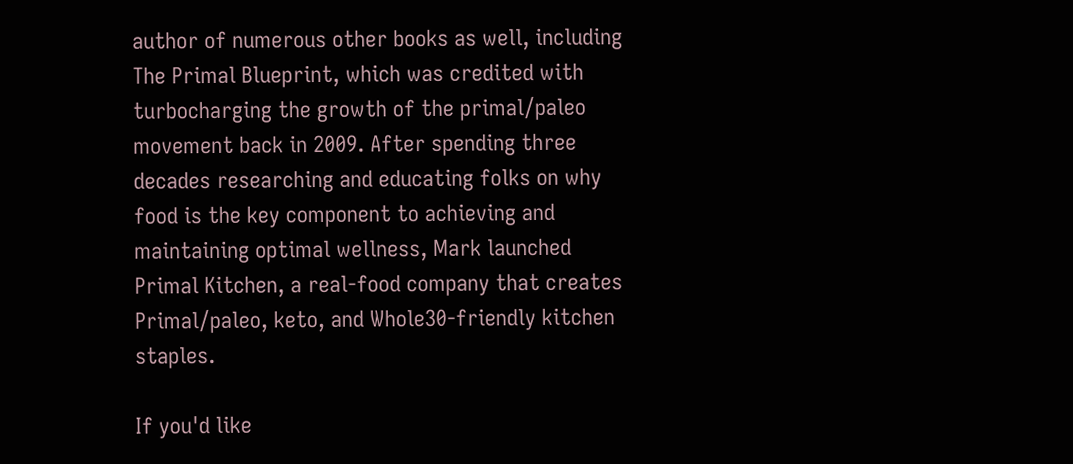author of numerous other books as well, including The Primal Blueprint, which was credited with turbocharging the growth of the primal/paleo movement back in 2009. After spending three decades researching and educating folks on why food is the key component to achieving and maintaining optimal wellness, Mark launched Primal Kitchen, a real-food company that creates Primal/paleo, keto, and Whole30-friendly kitchen staples.

If you'd like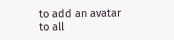to add an avatar to all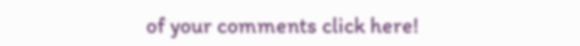of your comments click here!